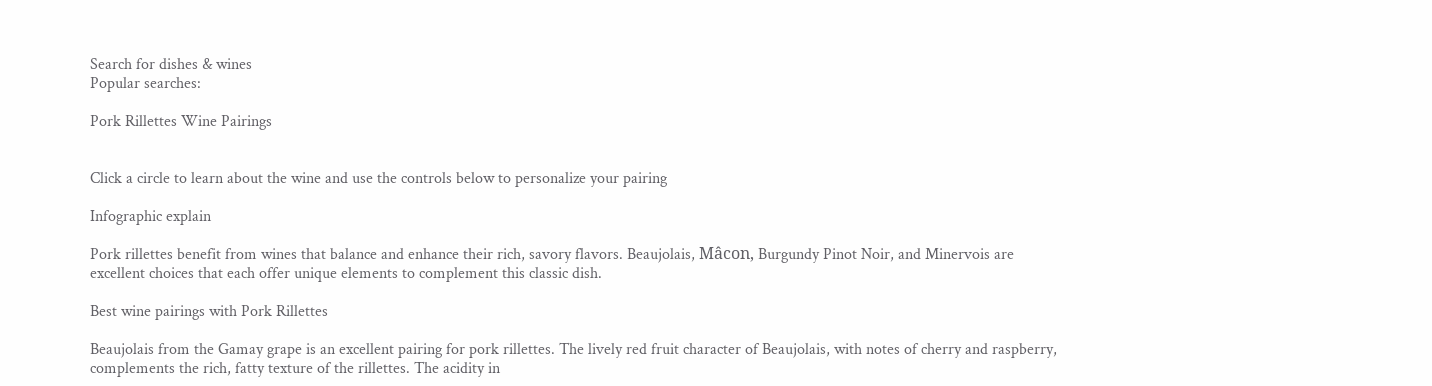Search for dishes & wines
Popular searches:

Pork Rillettes Wine Pairings


Click a circle to learn about the wine and use the controls below to personalize your pairing

Infographic explain

Pork rillettes benefit from wines that balance and enhance their rich, savory flavors. Beaujolais, Mâcon, Burgundy Pinot Noir, and Minervois are excellent choices that each offer unique elements to complement this classic dish.

Best wine pairings with Pork Rillettes

Beaujolais from the Gamay grape is an excellent pairing for pork rillettes. The lively red fruit character of Beaujolais, with notes of cherry and raspberry, complements the rich, fatty texture of the rillettes. The acidity in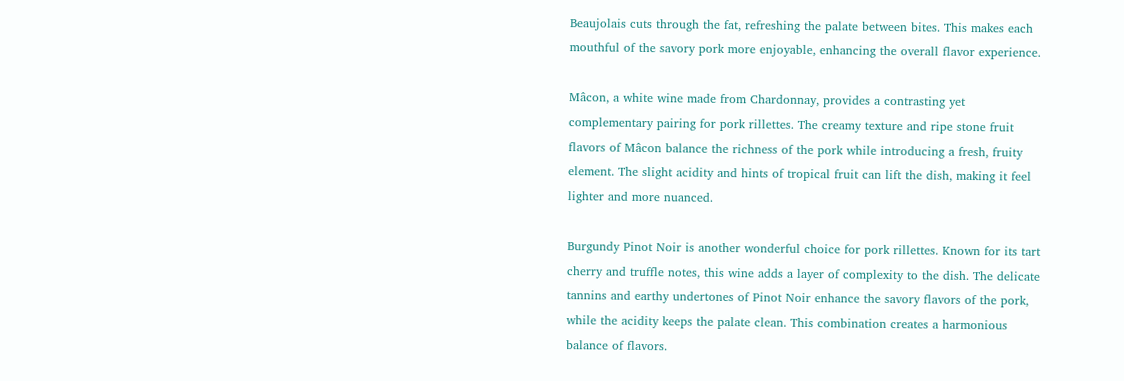Beaujolais cuts through the fat, refreshing the palate between bites. This makes each mouthful of the savory pork more enjoyable, enhancing the overall flavor experience.

Mâcon, a white wine made from Chardonnay, provides a contrasting yet complementary pairing for pork rillettes. The creamy texture and ripe stone fruit flavors of Mâcon balance the richness of the pork while introducing a fresh, fruity element. The slight acidity and hints of tropical fruit can lift the dish, making it feel lighter and more nuanced.

Burgundy Pinot Noir is another wonderful choice for pork rillettes. Known for its tart cherry and truffle notes, this wine adds a layer of complexity to the dish. The delicate tannins and earthy undertones of Pinot Noir enhance the savory flavors of the pork, while the acidity keeps the palate clean. This combination creates a harmonious balance of flavors.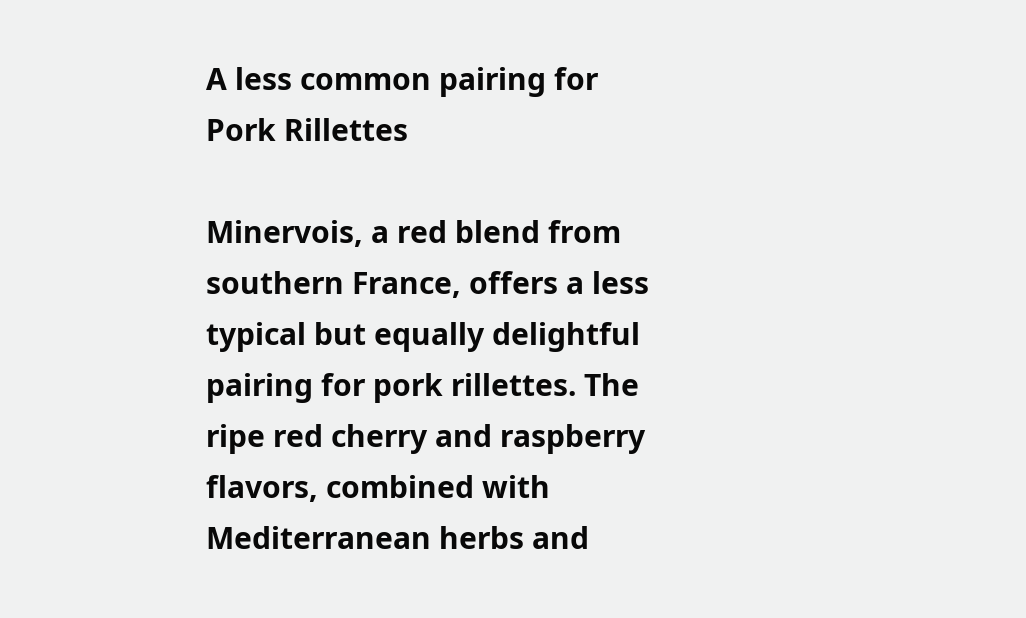A less common pairing for Pork Rillettes

Minervois, a red blend from southern France, offers a less typical but equally delightful pairing for pork rillettes. The ripe red cherry and raspberry flavors, combined with Mediterranean herbs and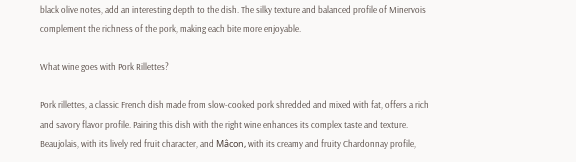black olive notes, add an interesting depth to the dish. The silky texture and balanced profile of Minervois complement the richness of the pork, making each bite more enjoyable.

What wine goes with Pork Rillettes?

Pork rillettes, a classic French dish made from slow-cooked pork shredded and mixed with fat, offers a rich and savory flavor profile. Pairing this dish with the right wine enhances its complex taste and texture. Beaujolais, with its lively red fruit character, and Mâcon, with its creamy and fruity Chardonnay profile,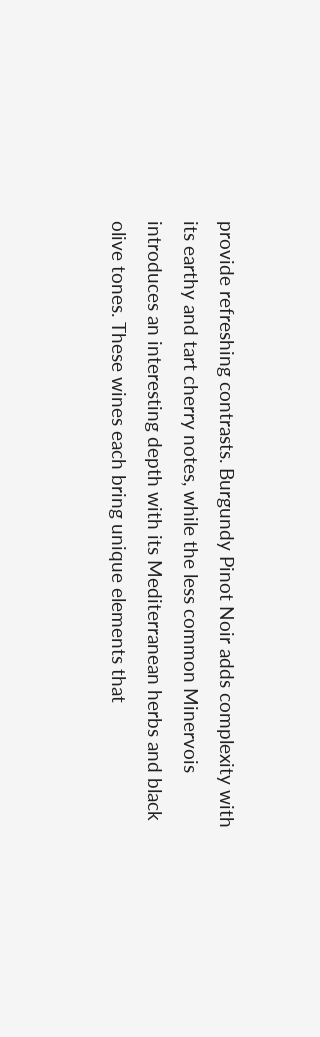provide refreshing contrasts. Burgundy Pinot Noir adds complexity with its earthy and tart cherry notes, while the less common Minervois introduces an interesting depth with its Mediterranean herbs and black olive tones. These wines each bring unique elements that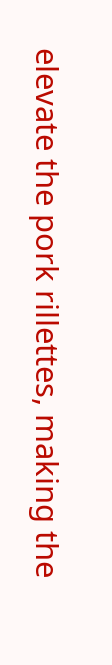elevate the pork rillettes, making the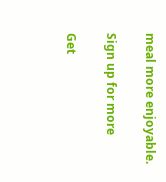meal more enjoyable.

Sign up for more

Get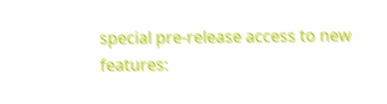special pre-release access to new features: